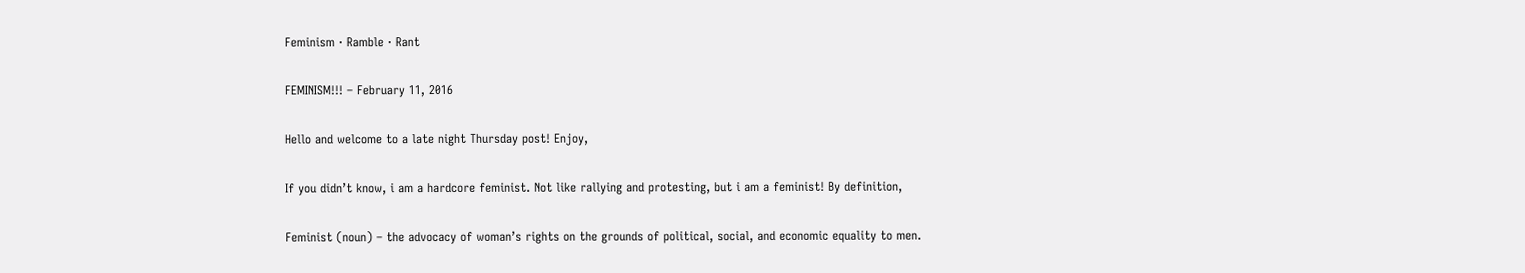Feminism · Ramble · Rant

FEMINISM!!! – February 11, 2016

Hello and welcome to a late night Thursday post! Enjoy,

If you didn’t know, i am a hardcore feminist. Not like rallying and protesting, but i am a feminist! By definition,

Feminist (noun) – the advocacy of woman’s rights on the grounds of political, social, and economic equality to men.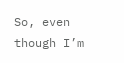So, even though I’m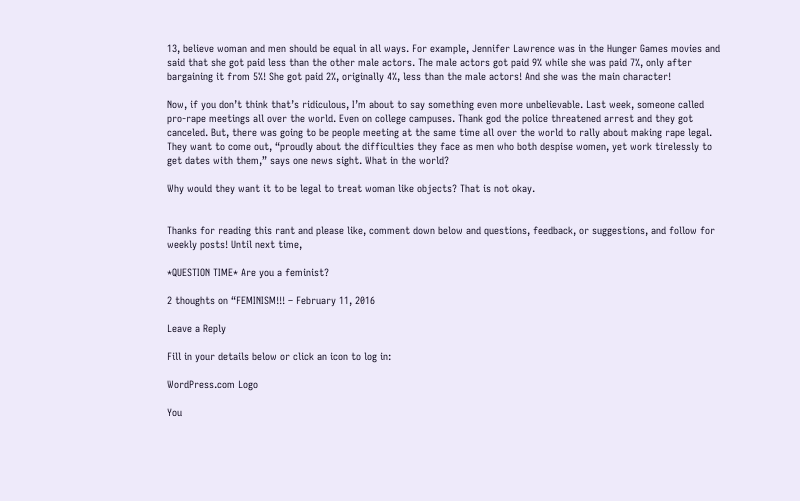13, believe woman and men should be equal in all ways. For example, Jennifer Lawrence was in the Hunger Games movies and said that she got paid less than the other male actors. The male actors got paid 9% while she was paid 7%, only after bargaining it from 5%! She got paid 2%, originally 4%, less than the male actors! And she was the main character!

Now, if you don’t think that’s ridiculous, I’m about to say something even more unbelievable. Last week, someone called pro-rape meetings all over the world. Even on college campuses. Thank god the police threatened arrest and they got canceled. But, there was going to be people meeting at the same time all over the world to rally about making rape legal. They want to come out, “proudly about the difficulties they face as men who both despise women, yet work tirelessly to get dates with them,” says one news sight. What in the world?

Why would they want it to be legal to treat woman like objects? That is not okay.


Thanks for reading this rant and please like, comment down below and questions, feedback, or suggestions, and follow for weekly posts! Until next time,

*QUESTION TIME* Are you a feminist?

2 thoughts on “FEMINISM!!! – February 11, 2016

Leave a Reply

Fill in your details below or click an icon to log in:

WordPress.com Logo

You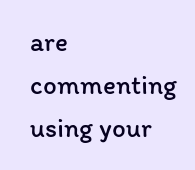are commenting using your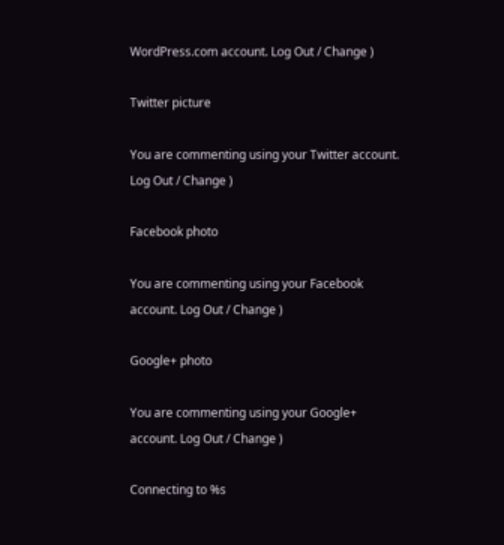WordPress.com account. Log Out / Change )

Twitter picture

You are commenting using your Twitter account. Log Out / Change )

Facebook photo

You are commenting using your Facebook account. Log Out / Change )

Google+ photo

You are commenting using your Google+ account. Log Out / Change )

Connecting to %s